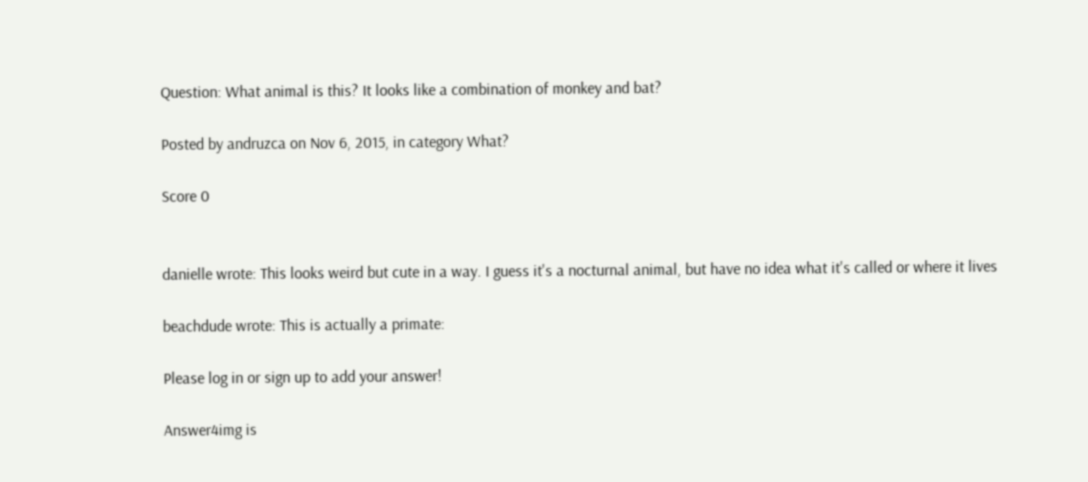Question: What animal is this? It looks like a combination of monkey and bat?

Posted by andruzca on Nov 6, 2015, in category What?

Score 0


danielle wrote: This looks weird but cute in a way. I guess it's a nocturnal animal, but have no idea what it's called or where it lives

beachdude wrote: This is actually a primate:

Please log in or sign up to add your answer!

Answer4img is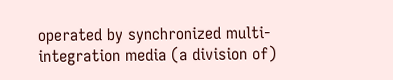operated by synchronized multi-integration media (a division of)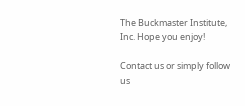The Buckmaster Institute, Inc. Hope you enjoy!

Contact us or simply follow us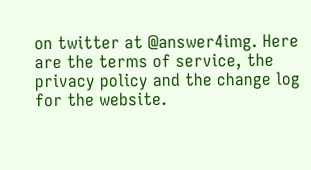on twitter at @answer4img. Here are the terms of service, the privacy policy and the change log for the website.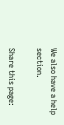We also have a help section.

Share this page: